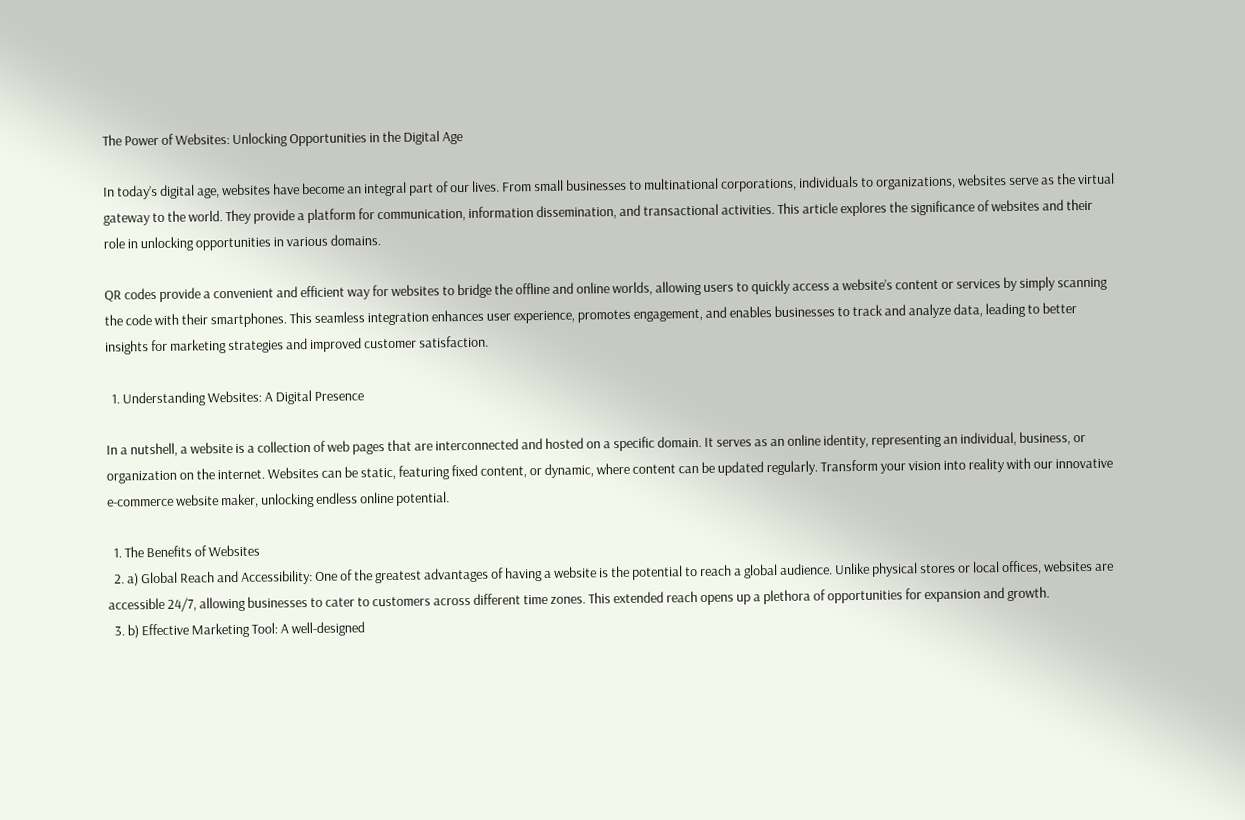The Power of Websites: Unlocking Opportunities in the Digital Age

In today’s digital age, websites have become an integral part of our lives. From small businesses to multinational corporations, individuals to organizations, websites serve as the virtual gateway to the world. They provide a platform for communication, information dissemination, and transactional activities. This article explores the significance of websites and their role in unlocking opportunities in various domains.

QR codes provide a convenient and efficient way for websites to bridge the offline and online worlds, allowing users to quickly access a website’s content or services by simply scanning the code with their smartphones. This seamless integration enhances user experience, promotes engagement, and enables businesses to track and analyze data, leading to better insights for marketing strategies and improved customer satisfaction.

  1. Understanding Websites: A Digital Presence

In a nutshell, a website is a collection of web pages that are interconnected and hosted on a specific domain. It serves as an online identity, representing an individual, business, or organization on the internet. Websites can be static, featuring fixed content, or dynamic, where content can be updated regularly. Transform your vision into reality with our innovative e-commerce website maker, unlocking endless online potential.

  1. The Benefits of Websites
  2. a) Global Reach and Accessibility: One of the greatest advantages of having a website is the potential to reach a global audience. Unlike physical stores or local offices, websites are accessible 24/7, allowing businesses to cater to customers across different time zones. This extended reach opens up a plethora of opportunities for expansion and growth.
  3. b) Effective Marketing Tool: A well-designed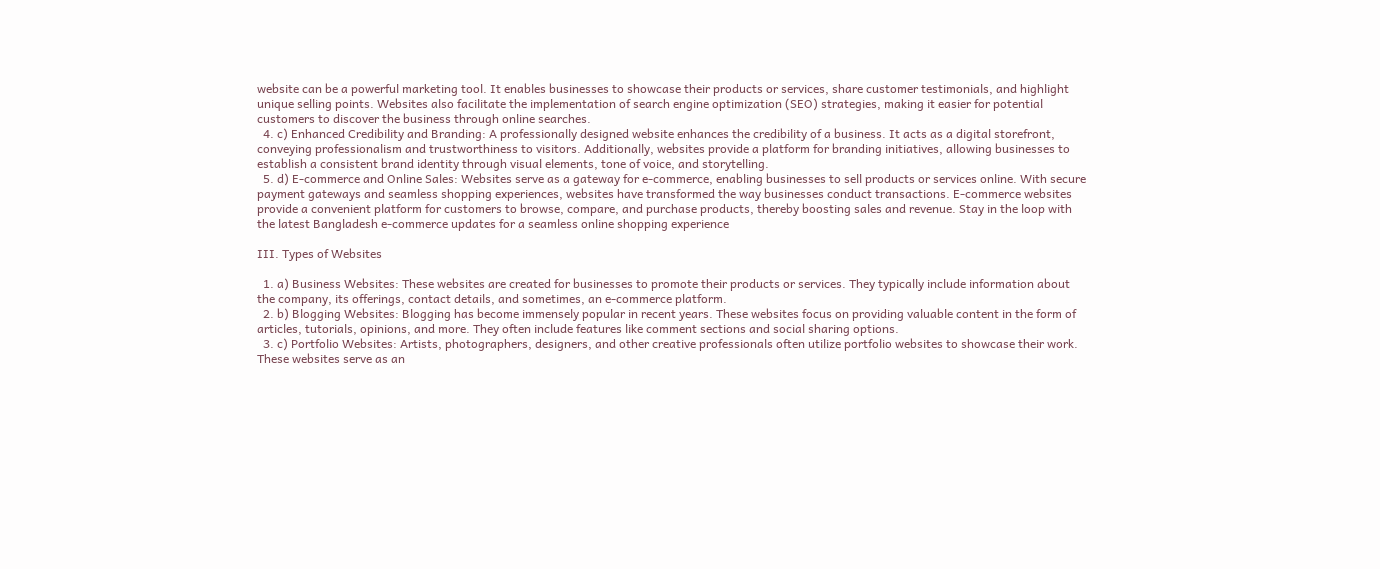website can be a powerful marketing tool. It enables businesses to showcase their products or services, share customer testimonials, and highlight unique selling points. Websites also facilitate the implementation of search engine optimization (SEO) strategies, making it easier for potential customers to discover the business through online searches.
  4. c) Enhanced Credibility and Branding: A professionally designed website enhances the credibility of a business. It acts as a digital storefront, conveying professionalism and trustworthiness to visitors. Additionally, websites provide a platform for branding initiatives, allowing businesses to establish a consistent brand identity through visual elements, tone of voice, and storytelling.
  5. d) E-commerce and Online Sales: Websites serve as a gateway for e-commerce, enabling businesses to sell products or services online. With secure payment gateways and seamless shopping experiences, websites have transformed the way businesses conduct transactions. E-commerce websites provide a convenient platform for customers to browse, compare, and purchase products, thereby boosting sales and revenue. Stay in the loop with the latest Bangladesh e-commerce updates for a seamless online shopping experience

III. Types of Websites

  1. a) Business Websites: These websites are created for businesses to promote their products or services. They typically include information about the company, its offerings, contact details, and sometimes, an e-commerce platform.
  2. b) Blogging Websites: Blogging has become immensely popular in recent years. These websites focus on providing valuable content in the form of articles, tutorials, opinions, and more. They often include features like comment sections and social sharing options.
  3. c) Portfolio Websites: Artists, photographers, designers, and other creative professionals often utilize portfolio websites to showcase their work. These websites serve as an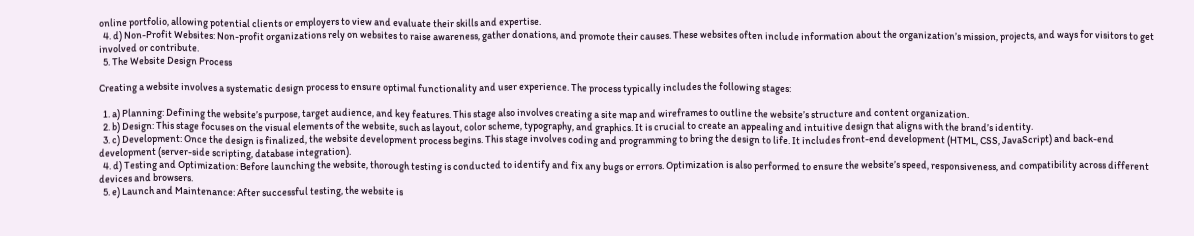online portfolio, allowing potential clients or employers to view and evaluate their skills and expertise.
  4. d) Non-Profit Websites: Non-profit organizations rely on websites to raise awareness, gather donations, and promote their causes. These websites often include information about the organization’s mission, projects, and ways for visitors to get involved or contribute.
  5. The Website Design Process

Creating a website involves a systematic design process to ensure optimal functionality and user experience. The process typically includes the following stages:

  1. a) Planning: Defining the website’s purpose, target audience, and key features. This stage also involves creating a site map and wireframes to outline the website’s structure and content organization.
  2. b) Design: This stage focuses on the visual elements of the website, such as layout, color scheme, typography, and graphics. It is crucial to create an appealing and intuitive design that aligns with the brand’s identity.
  3. c) Development: Once the design is finalized, the website development process begins. This stage involves coding and programming to bring the design to life. It includes front-end development (HTML, CSS, JavaScript) and back-end development (server-side scripting, database integration).
  4. d) Testing and Optimization: Before launching the website, thorough testing is conducted to identify and fix any bugs or errors. Optimization is also performed to ensure the website’s speed, responsiveness, and compatibility across different devices and browsers.
  5. e) Launch and Maintenance: After successful testing, the website is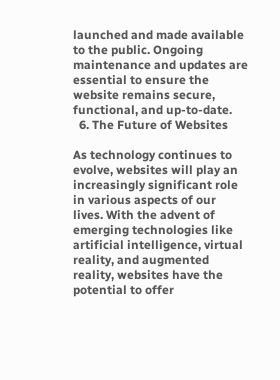launched and made available to the public. Ongoing maintenance and updates are essential to ensure the website remains secure, functional, and up-to-date.
  6. The Future of Websites

As technology continues to evolve, websites will play an increasingly significant role in various aspects of our lives. With the advent of emerging technologies like artificial intelligence, virtual reality, and augmented reality, websites have the potential to offer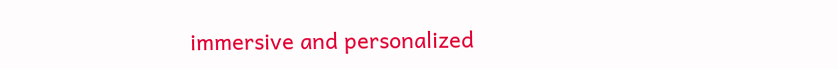immersive and personalized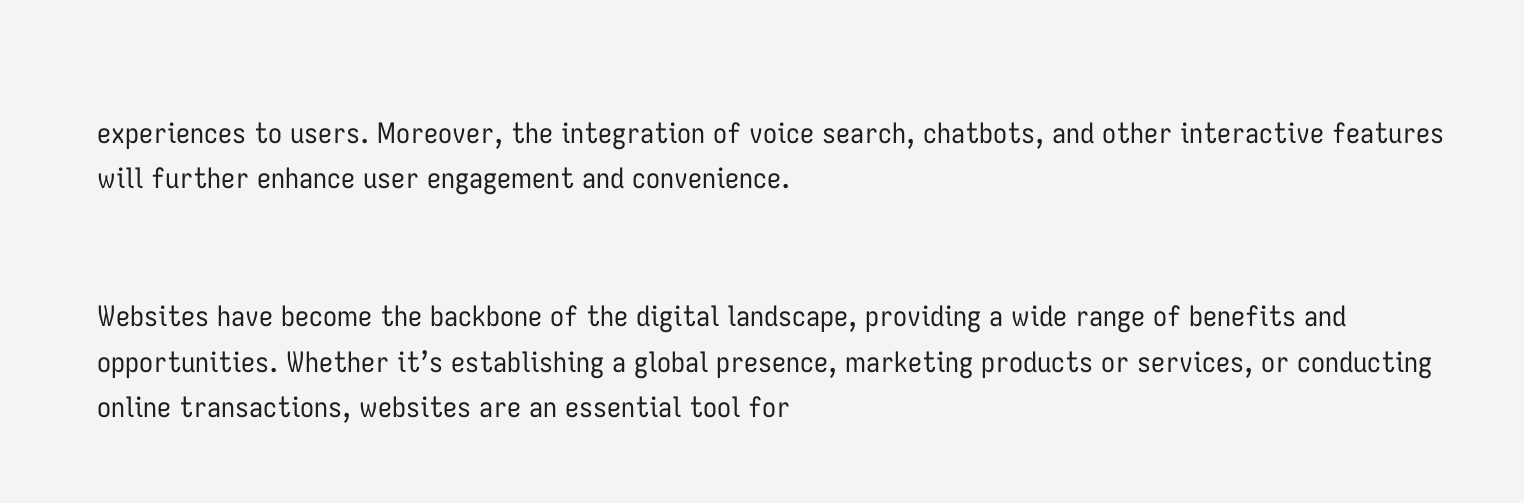experiences to users. Moreover, the integration of voice search, chatbots, and other interactive features will further enhance user engagement and convenience.


Websites have become the backbone of the digital landscape, providing a wide range of benefits and opportunities. Whether it’s establishing a global presence, marketing products or services, or conducting online transactions, websites are an essential tool for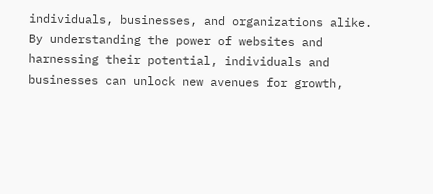individuals, businesses, and organizations alike. By understanding the power of websites and harnessing their potential, individuals and businesses can unlock new avenues for growth,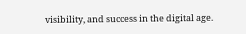visibility, and success in the digital age.